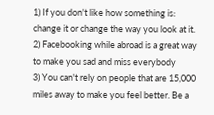1) If you don't like how something is: change it or change the way you look at it.
2) Facebooking while abroad is a great way to make you sad and miss everybody
3) You can't rely on people that are 15,000 miles away to make you feel better. Be a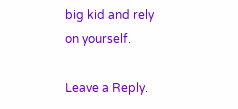big kid and rely on yourself.

Leave a Reply.